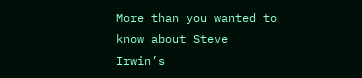More than you wanted to know about Steve Irwin’s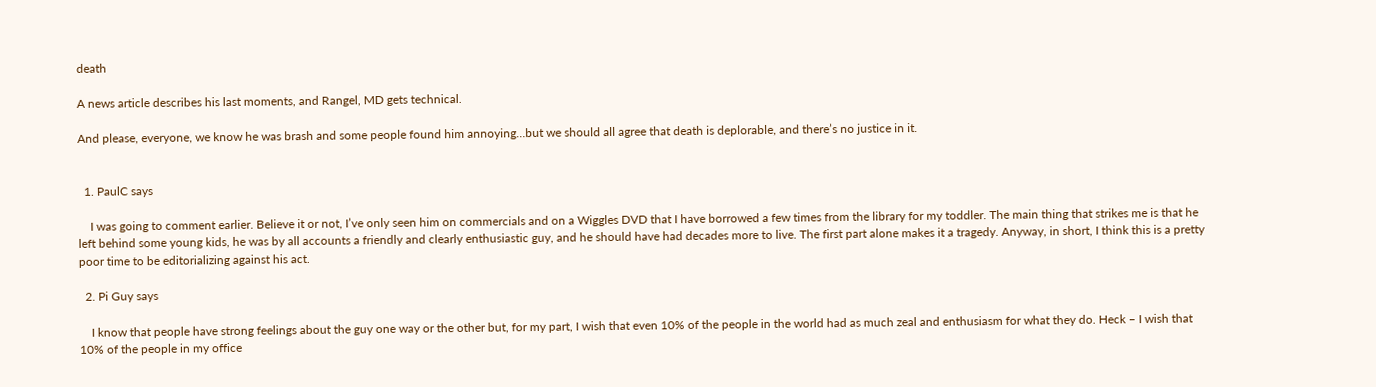death

A news article describes his last moments, and Rangel, MD gets technical.

And please, everyone, we know he was brash and some people found him annoying…but we should all agree that death is deplorable, and there’s no justice in it.


  1. PaulC says

    I was going to comment earlier. Believe it or not, I’ve only seen him on commercials and on a Wiggles DVD that I have borrowed a few times from the library for my toddler. The main thing that strikes me is that he left behind some young kids, he was by all accounts a friendly and clearly enthusiastic guy, and he should have had decades more to live. The first part alone makes it a tragedy. Anyway, in short, I think this is a pretty poor time to be editorializing against his act.

  2. Pi Guy says

    I know that people have strong feelings about the guy one way or the other but, for my part, I wish that even 10% of the people in the world had as much zeal and enthusiasm for what they do. Heck – I wish that 10% of the people in my office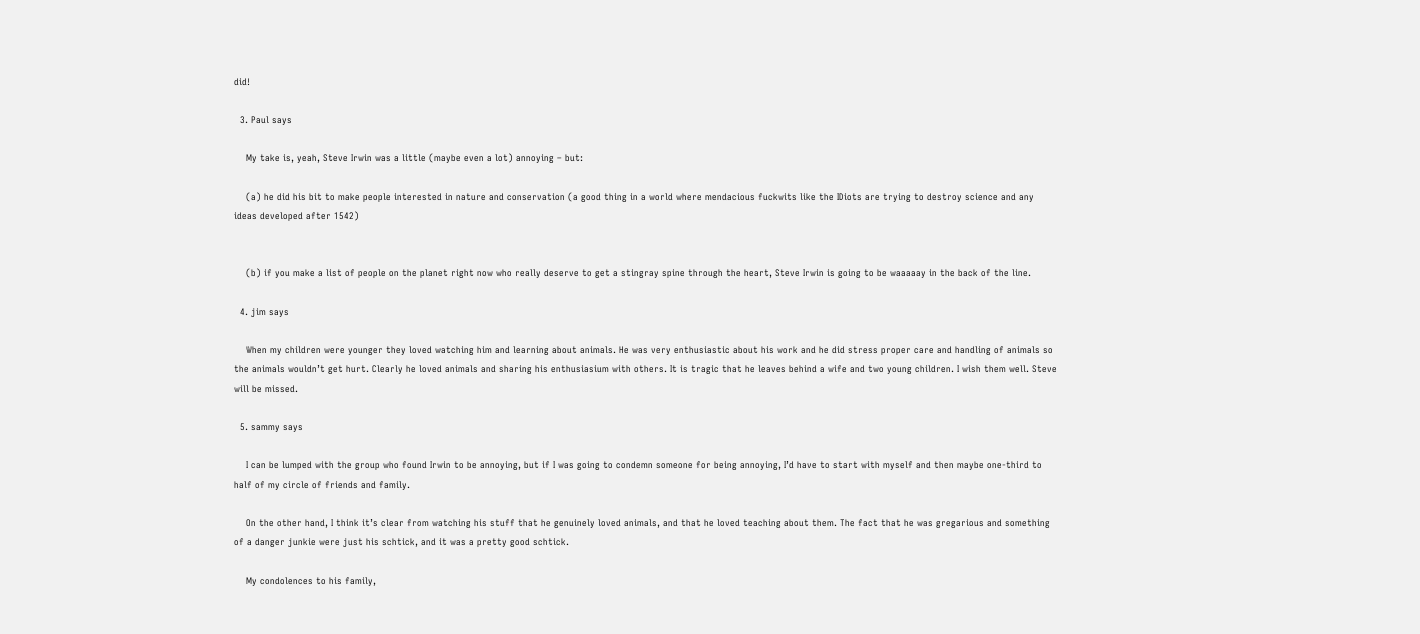did!

  3. Paul says

    My take is, yeah, Steve Irwin was a little (maybe even a lot) annoying – but:

    (a) he did his bit to make people interested in nature and conservation (a good thing in a world where mendacious fuckwits like the IDiots are trying to destroy science and any ideas developed after 1542)


    (b) if you make a list of people on the planet right now who really deserve to get a stingray spine through the heart, Steve Irwin is going to be waaaaay in the back of the line.

  4. jim says

    When my children were younger they loved watching him and learning about animals. He was very enthusiastic about his work and he did stress proper care and handling of animals so the animals wouldn’t get hurt. Clearly he loved animals and sharing his enthusiasium with others. It is tragic that he leaves behind a wife and two young children. I wish them well. Steve will be missed.

  5. sammy says

    I can be lumped with the group who found Irwin to be annoying, but if I was going to condemn someone for being annoying, I’d have to start with myself and then maybe one-third to half of my circle of friends and family.

    On the other hand, I think it’s clear from watching his stuff that he genuinely loved animals, and that he loved teaching about them. The fact that he was gregarious and something of a danger junkie were just his schtick, and it was a pretty good schtick.

    My condolences to his family,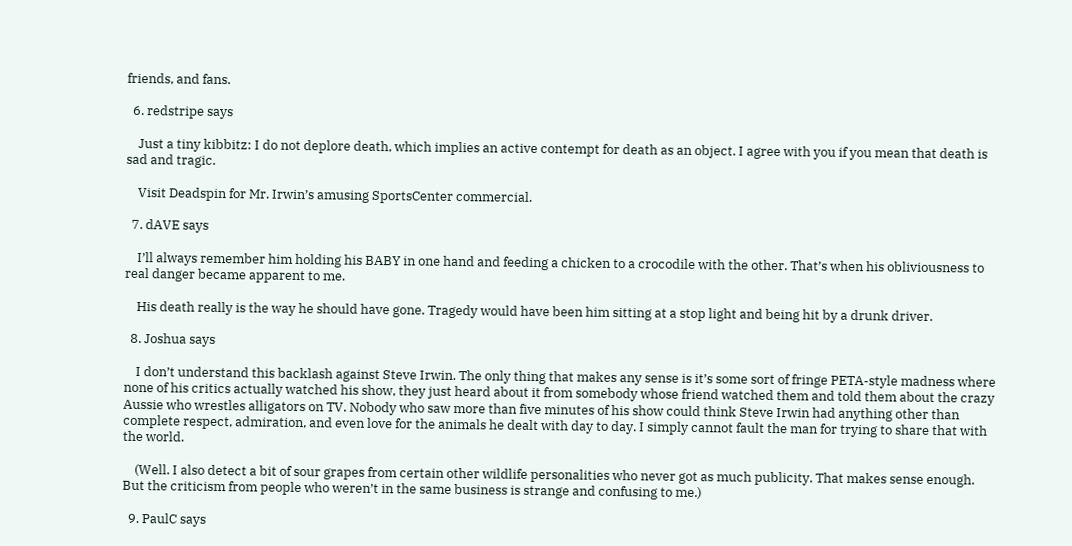friends, and fans.

  6. redstripe says

    Just a tiny kibbitz: I do not deplore death, which implies an active contempt for death as an object. I agree with you if you mean that death is sad and tragic.

    Visit Deadspin for Mr. Irwin’s amusing SportsCenter commercial.

  7. dAVE says

    I’ll always remember him holding his BABY in one hand and feeding a chicken to a crocodile with the other. That’s when his obliviousness to real danger became apparent to me.

    His death really is the way he should have gone. Tragedy would have been him sitting at a stop light and being hit by a drunk driver.

  8. Joshua says

    I don’t understand this backlash against Steve Irwin. The only thing that makes any sense is it’s some sort of fringe PETA-style madness where none of his critics actually watched his show, they just heard about it from somebody whose friend watched them and told them about the crazy Aussie who wrestles alligators on TV. Nobody who saw more than five minutes of his show could think Steve Irwin had anything other than complete respect, admiration, and even love for the animals he dealt with day to day. I simply cannot fault the man for trying to share that with the world.

    (Well. I also detect a bit of sour grapes from certain other wildlife personalities who never got as much publicity. That makes sense enough. But the criticism from people who weren’t in the same business is strange and confusing to me.)

  9. PaulC says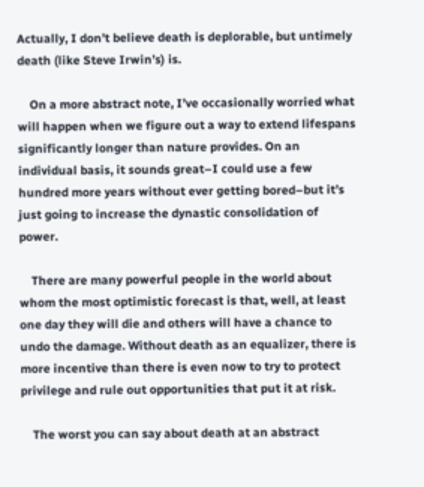Actually, I don’t believe death is deplorable, but untimely death (like Steve Irwin’s) is.

    On a more abstract note, I’ve occasionally worried what will happen when we figure out a way to extend lifespans significantly longer than nature provides. On an individual basis, it sounds great–I could use a few hundred more years without ever getting bored–but it’s just going to increase the dynastic consolidation of power.

    There are many powerful people in the world about whom the most optimistic forecast is that, well, at least one day they will die and others will have a chance to undo the damage. Without death as an equalizer, there is more incentive than there is even now to try to protect privilege and rule out opportunities that put it at risk.

    The worst you can say about death at an abstract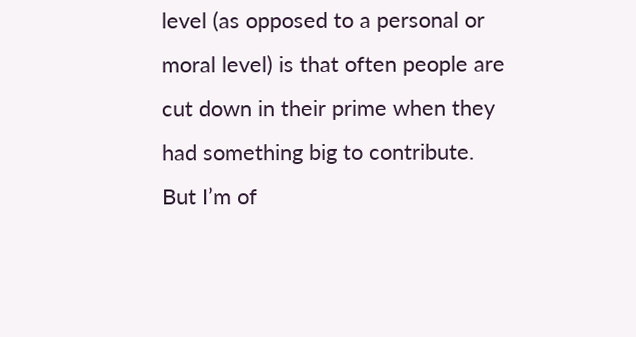level (as opposed to a personal or moral level) is that often people are cut down in their prime when they had something big to contribute. But I’m of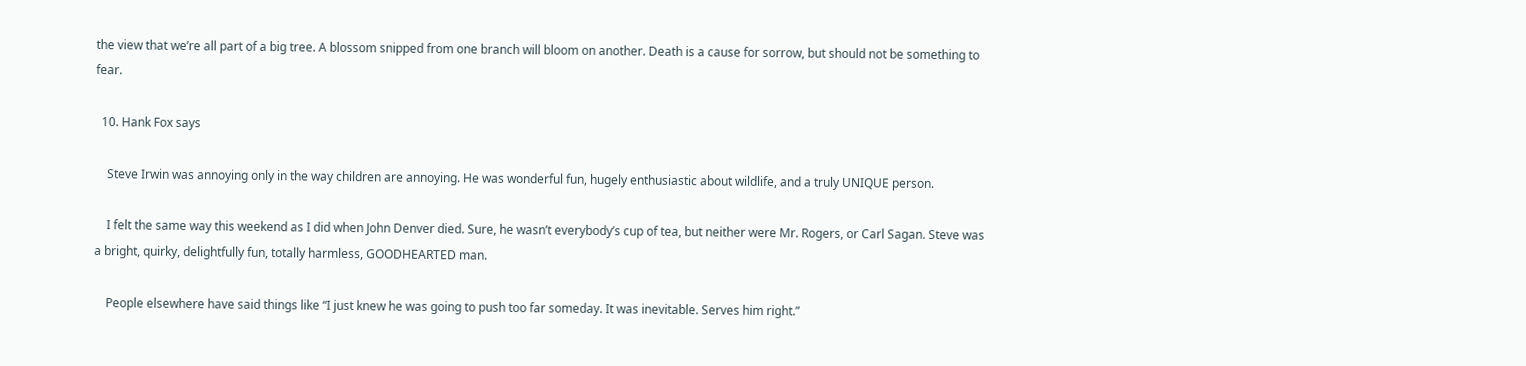the view that we’re all part of a big tree. A blossom snipped from one branch will bloom on another. Death is a cause for sorrow, but should not be something to fear.

  10. Hank Fox says

    Steve Irwin was annoying only in the way children are annoying. He was wonderful fun, hugely enthusiastic about wildlife, and a truly UNIQUE person.

    I felt the same way this weekend as I did when John Denver died. Sure, he wasn’t everybody’s cup of tea, but neither were Mr. Rogers, or Carl Sagan. Steve was a bright, quirky, delightfully fun, totally harmless, GOODHEARTED man.

    People elsewhere have said things like “I just knew he was going to push too far someday. It was inevitable. Serves him right.”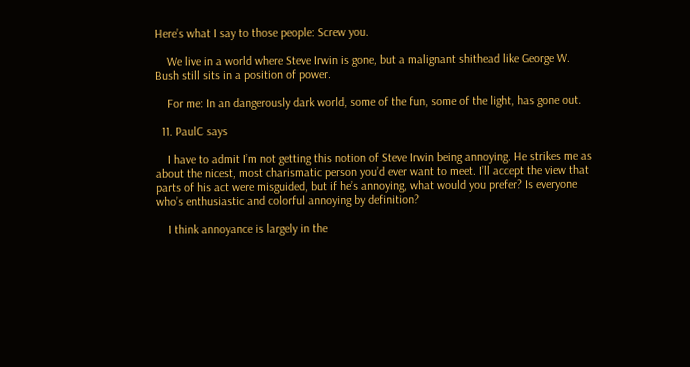Here’s what I say to those people: Screw you.

    We live in a world where Steve Irwin is gone, but a malignant shithead like George W. Bush still sits in a position of power.

    For me: In an dangerously dark world, some of the fun, some of the light, has gone out.

  11. PaulC says

    I have to admit I’m not getting this notion of Steve Irwin being annoying. He strikes me as about the nicest, most charismatic person you’d ever want to meet. I’ll accept the view that parts of his act were misguided, but if he’s annoying, what would you prefer? Is everyone who’s enthusiastic and colorful annoying by definition?

    I think annoyance is largely in the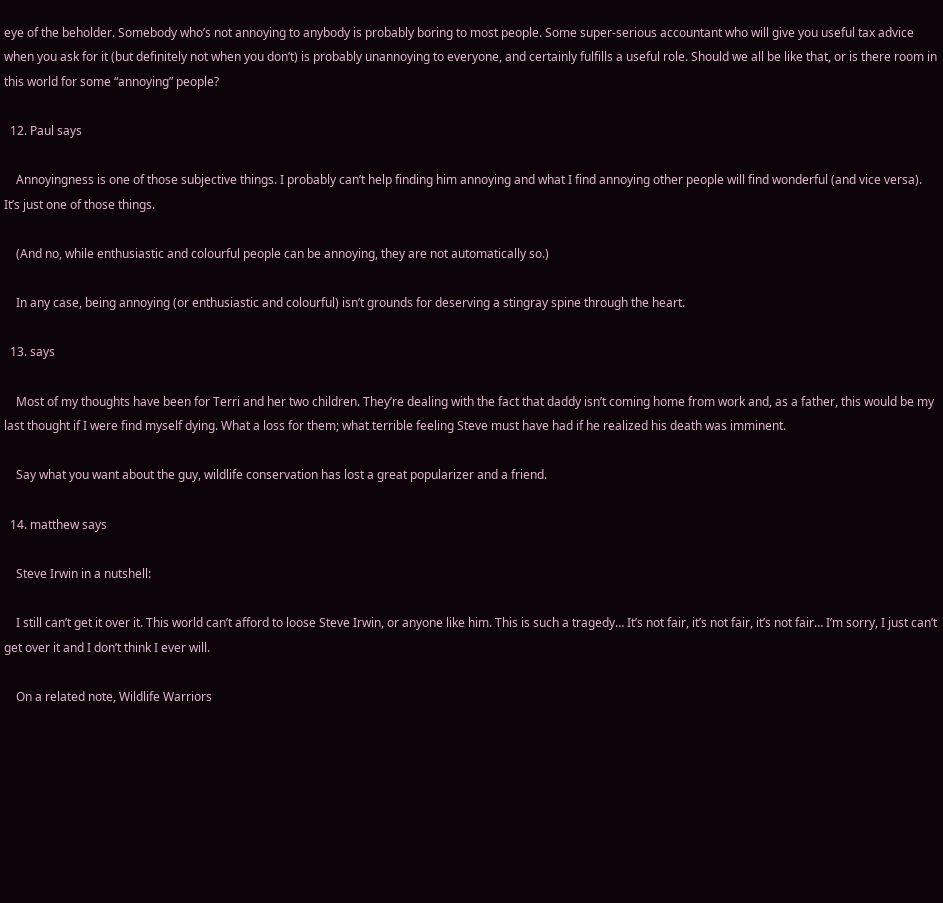eye of the beholder. Somebody who’s not annoying to anybody is probably boring to most people. Some super-serious accountant who will give you useful tax advice when you ask for it (but definitely not when you don’t) is probably unannoying to everyone, and certainly fulfills a useful role. Should we all be like that, or is there room in this world for some “annoying” people?

  12. Paul says

    Annoyingness is one of those subjective things. I probably can’t help finding him annoying and what I find annoying other people will find wonderful (and vice versa). It’s just one of those things.

    (And no, while enthusiastic and colourful people can be annoying, they are not automatically so.)

    In any case, being annoying (or enthusiastic and colourful) isn’t grounds for deserving a stingray spine through the heart.

  13. says

    Most of my thoughts have been for Terri and her two children. They’re dealing with the fact that daddy isn’t coming home from work and, as a father, this would be my last thought if I were find myself dying. What a loss for them; what terrible feeling Steve must have had if he realized his death was imminent.

    Say what you want about the guy, wildlife conservation has lost a great popularizer and a friend.

  14. matthew says

    Steve Irwin in a nutshell:

    I still can’t get it over it. This world can’t afford to loose Steve Irwin, or anyone like him. This is such a tragedy… It’s not fair, it’s not fair, it’s not fair… I’m sorry, I just can’t get over it and I don’t think I ever will.

    On a related note, Wildlife Warriors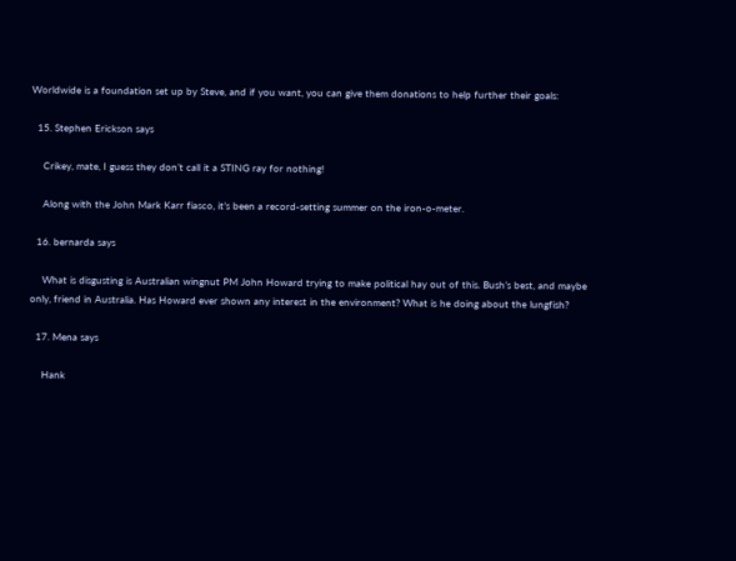Worldwide is a foundation set up by Steve, and if you want, you can give them donations to help further their goals:

  15. Stephen Erickson says

    Crikey, mate, I guess they don’t call it a STING ray for nothing!

    Along with the John Mark Karr fiasco, it’s been a record-setting summer on the iron-o-meter.

  16. bernarda says

    What is disgusting is Australian wingnut PM John Howard trying to make political hay out of this. Bush’s best, and maybe only, friend in Australia. Has Howard ever shown any interest in the environment? What is he doing about the lungfish?

  17. Mena says

    Hank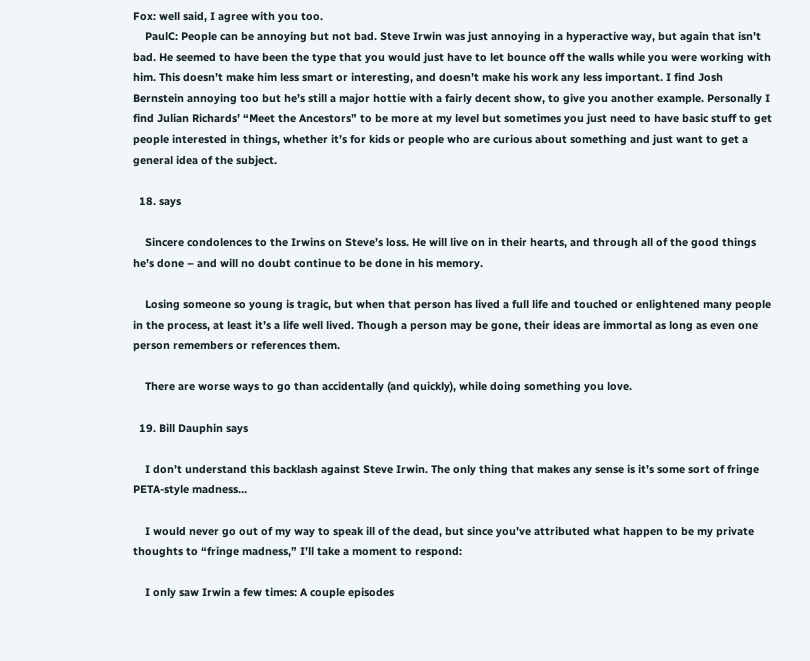Fox: well said, I agree with you too.
    PaulC: People can be annoying but not bad. Steve Irwin was just annoying in a hyperactive way, but again that isn’t bad. He seemed to have been the type that you would just have to let bounce off the walls while you were working with him. This doesn’t make him less smart or interesting, and doesn’t make his work any less important. I find Josh Bernstein annoying too but he’s still a major hottie with a fairly decent show, to give you another example. Personally I find Julian Richards’ “Meet the Ancestors” to be more at my level but sometimes you just need to have basic stuff to get people interested in things, whether it’s for kids or people who are curious about something and just want to get a general idea of the subject.

  18. says

    Sincere condolences to the Irwins on Steve’s loss. He will live on in their hearts, and through all of the good things he’s done – and will no doubt continue to be done in his memory.

    Losing someone so young is tragic, but when that person has lived a full life and touched or enlightened many people in the process, at least it’s a life well lived. Though a person may be gone, their ideas are immortal as long as even one person remembers or references them.

    There are worse ways to go than accidentally (and quickly), while doing something you love.

  19. Bill Dauphin says

    I don’t understand this backlash against Steve Irwin. The only thing that makes any sense is it’s some sort of fringe PETA-style madness…

    I would never go out of my way to speak ill of the dead, but since you’ve attributed what happen to be my private thoughts to “fringe madness,” I’ll take a moment to respond:

    I only saw Irwin a few times: A couple episodes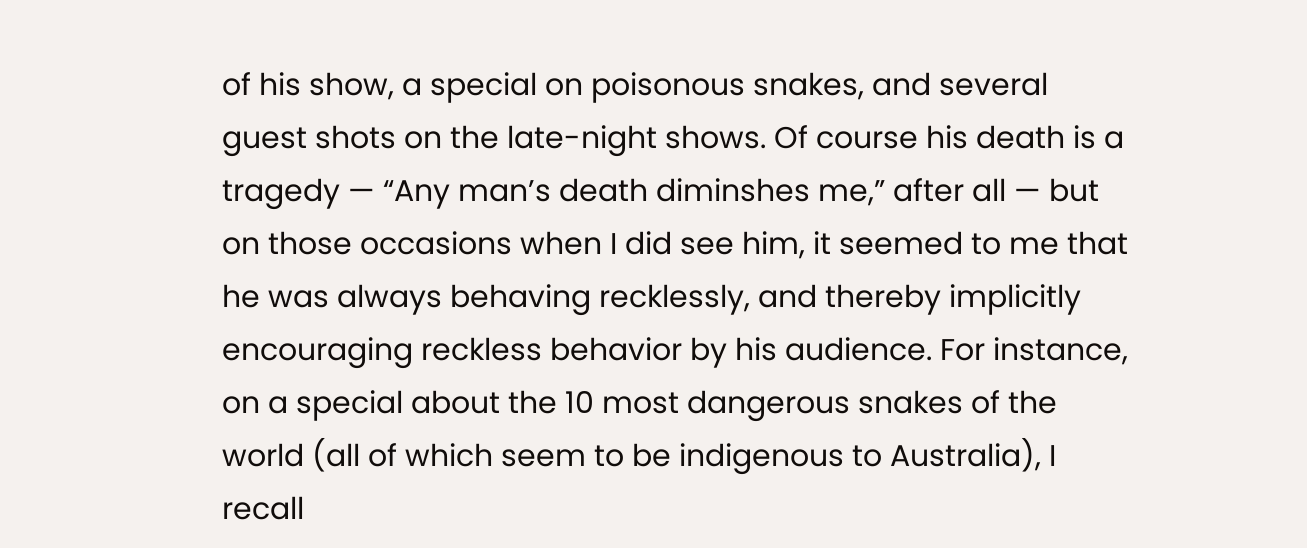of his show, a special on poisonous snakes, and several guest shots on the late-night shows. Of course his death is a tragedy — “Any man’s death diminshes me,” after all — but on those occasions when I did see him, it seemed to me that he was always behaving recklessly, and thereby implicitly encouraging reckless behavior by his audience. For instance, on a special about the 10 most dangerous snakes of the world (all of which seem to be indigenous to Australia), I recall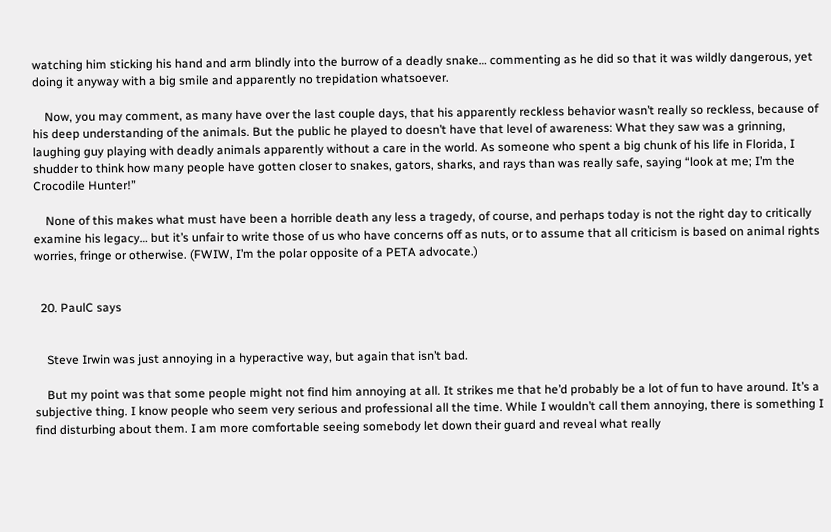watching him sticking his hand and arm blindly into the burrow of a deadly snake… commenting as he did so that it was wildly dangerous, yet doing it anyway with a big smile and apparently no trepidation whatsoever.

    Now, you may comment, as many have over the last couple days, that his apparently reckless behavior wasn’t really so reckless, because of his deep understanding of the animals. But the public he played to doesn’t have that level of awareness: What they saw was a grinning, laughing guy playing with deadly animals apparently without a care in the world. As someone who spent a big chunk of his life in Florida, I shudder to think how many people have gotten closer to snakes, gators, sharks, and rays than was really safe, saying “look at me; I’m the Crocodile Hunter!”

    None of this makes what must have been a horrible death any less a tragedy, of course, and perhaps today is not the right day to critically examine his legacy… but it’s unfair to write those of us who have concerns off as nuts, or to assume that all criticism is based on animal rights worries, fringe or otherwise. (FWIW, I’m the polar opposite of a PETA advocate.)


  20. PaulC says


    Steve Irwin was just annoying in a hyperactive way, but again that isn’t bad.

    But my point was that some people might not find him annoying at all. It strikes me that he’d probably be a lot of fun to have around. It’s a subjective thing. I know people who seem very serious and professional all the time. While I wouldn’t call them annoying, there is something I find disturbing about them. I am more comfortable seeing somebody let down their guard and reveal what really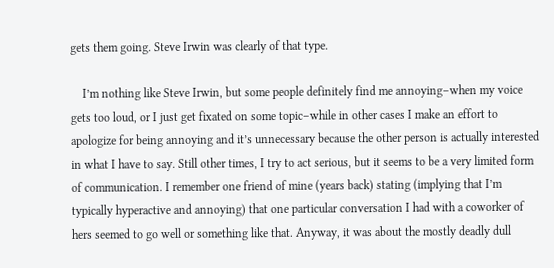gets them going. Steve Irwin was clearly of that type.

    I’m nothing like Steve Irwin, but some people definitely find me annoying–when my voice gets too loud, or I just get fixated on some topic–while in other cases I make an effort to apologize for being annoying and it’s unnecessary because the other person is actually interested in what I have to say. Still other times, I try to act serious, but it seems to be a very limited form of communication. I remember one friend of mine (years back) stating (implying that I’m typically hyperactive and annoying) that one particular conversation I had with a coworker of hers seemed to go well or something like that. Anyway, it was about the mostly deadly dull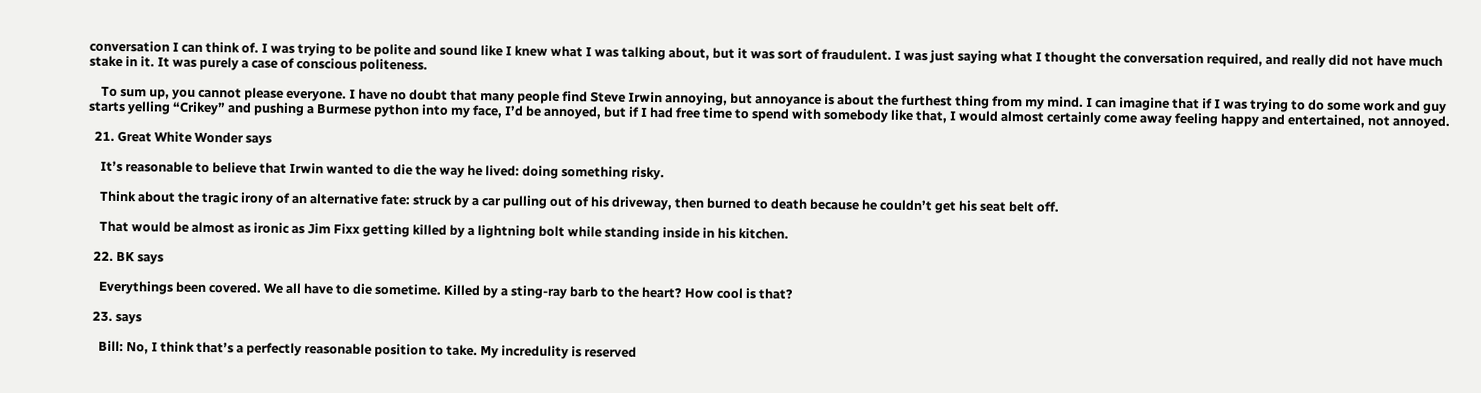conversation I can think of. I was trying to be polite and sound like I knew what I was talking about, but it was sort of fraudulent. I was just saying what I thought the conversation required, and really did not have much stake in it. It was purely a case of conscious politeness.

    To sum up, you cannot please everyone. I have no doubt that many people find Steve Irwin annoying, but annoyance is about the furthest thing from my mind. I can imagine that if I was trying to do some work and guy starts yelling “Crikey” and pushing a Burmese python into my face, I’d be annoyed, but if I had free time to spend with somebody like that, I would almost certainly come away feeling happy and entertained, not annoyed.

  21. Great White Wonder says

    It’s reasonable to believe that Irwin wanted to die the way he lived: doing something risky.

    Think about the tragic irony of an alternative fate: struck by a car pulling out of his driveway, then burned to death because he couldn’t get his seat belt off.

    That would be almost as ironic as Jim Fixx getting killed by a lightning bolt while standing inside in his kitchen.

  22. BK says

    Everythings been covered. We all have to die sometime. Killed by a sting-ray barb to the heart? How cool is that?

  23. says

    Bill: No, I think that’s a perfectly reasonable position to take. My incredulity is reserved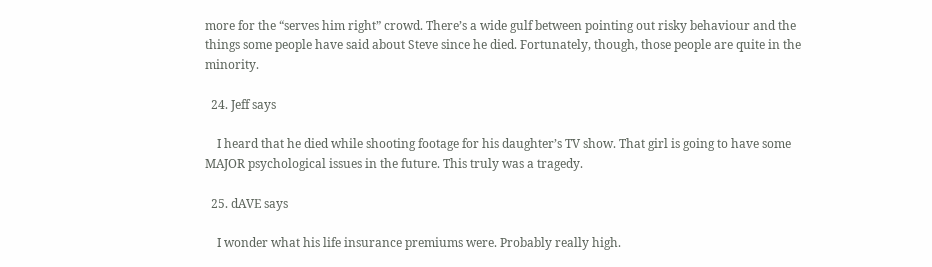more for the “serves him right” crowd. There’s a wide gulf between pointing out risky behaviour and the things some people have said about Steve since he died. Fortunately, though, those people are quite in the minority.

  24. Jeff says

    I heard that he died while shooting footage for his daughter’s TV show. That girl is going to have some MAJOR psychological issues in the future. This truly was a tragedy.

  25. dAVE says

    I wonder what his life insurance premiums were. Probably really high.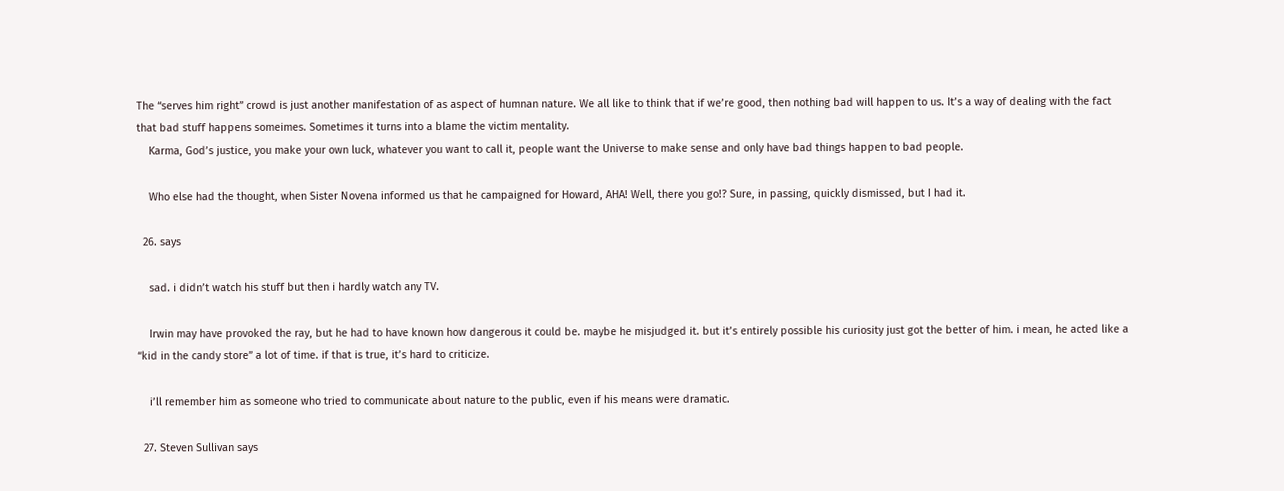The “serves him right” crowd is just another manifestation of as aspect of humnan nature. We all like to think that if we’re good, then nothing bad will happen to us. It’s a way of dealing with the fact that bad stuff happens someimes. Sometimes it turns into a blame the victim mentality.
    Karma, God’s justice, you make your own luck, whatever you want to call it, people want the Universe to make sense and only have bad things happen to bad people.

    Who else had the thought, when Sister Novena informed us that he campaigned for Howard, AHA! Well, there you go!? Sure, in passing, quickly dismissed, but I had it.

  26. says

    sad. i didn’t watch his stuff but then i hardly watch any TV.

    Irwin may have provoked the ray, but he had to have known how dangerous it could be. maybe he misjudged it. but it’s entirely possible his curiosity just got the better of him. i mean, he acted like a “kid in the candy store” a lot of time. if that is true, it’s hard to criticize.

    i’ll remember him as someone who tried to communicate about nature to the public, even if his means were dramatic.

  27. Steven Sullivan says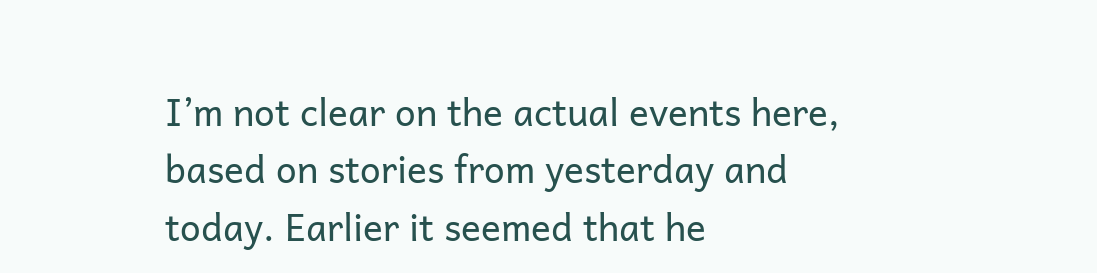I’m not clear on the actual events here, based on stories from yesterday and today. Earlier it seemed that he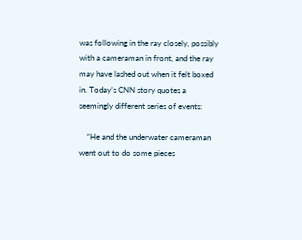was following in the ray closely, possibly with a cameraman in front, and the ray may have lashed out when it felt boxed in. Today’s CNN story quotes a seemingly different series of events:

    “He and the underwater cameraman went out to do some pieces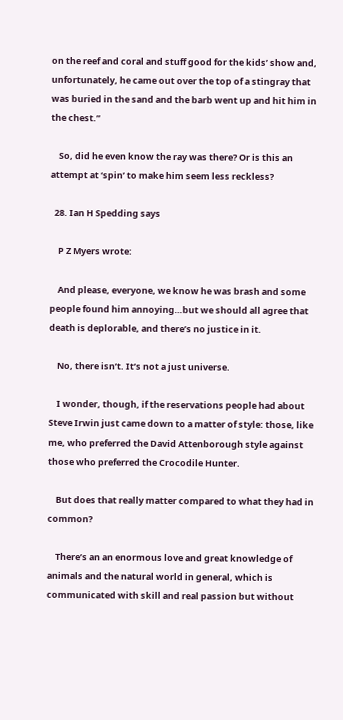on the reef and coral and stuff good for the kids’ show and, unfortunately, he came out over the top of a stingray that was buried in the sand and the barb went up and hit him in the chest.”

    So, did he even know the ray was there? Or is this an attempt at ‘spin’ to make him seem less reckless?

  28. Ian H Spedding says

    P Z Myers wrote:

    And please, everyone, we know he was brash and some people found him annoying…but we should all agree that death is deplorable, and there’s no justice in it.

    No, there isn’t. It’s not a just universe.

    I wonder, though, if the reservations people had about Steve Irwin just came down to a matter of style: those, like me, who preferred the David Attenborough style against those who preferred the Crocodile Hunter.

    But does that really matter compared to what they had in common?

    There’s an an enormous love and great knowledge of animals and the natural world in general, which is communicated with skill and real passion but without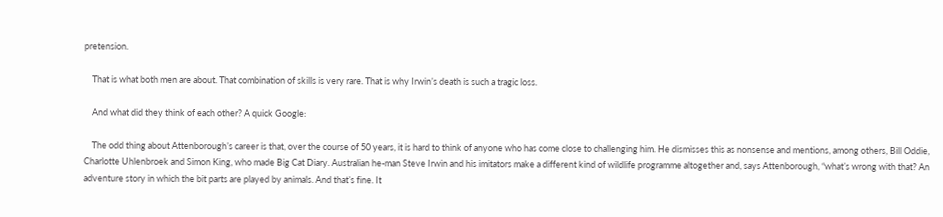pretension.

    That is what both men are about. That combination of skills is very rare. That is why Irwin’s death is such a tragic loss.

    And what did they think of each other? A quick Google:

    The odd thing about Attenborough’s career is that, over the course of 50 years, it is hard to think of anyone who has come close to challenging him. He dismisses this as nonsense and mentions, among others, Bill Oddie, Charlotte Uhlenbroek and Simon King, who made Big Cat Diary. Australian he-man Steve Irwin and his imitators make a different kind of wildlife programme altogether and, says Attenborough, “what’s wrong with that? An adventure story in which the bit parts are played by animals. And that’s fine. It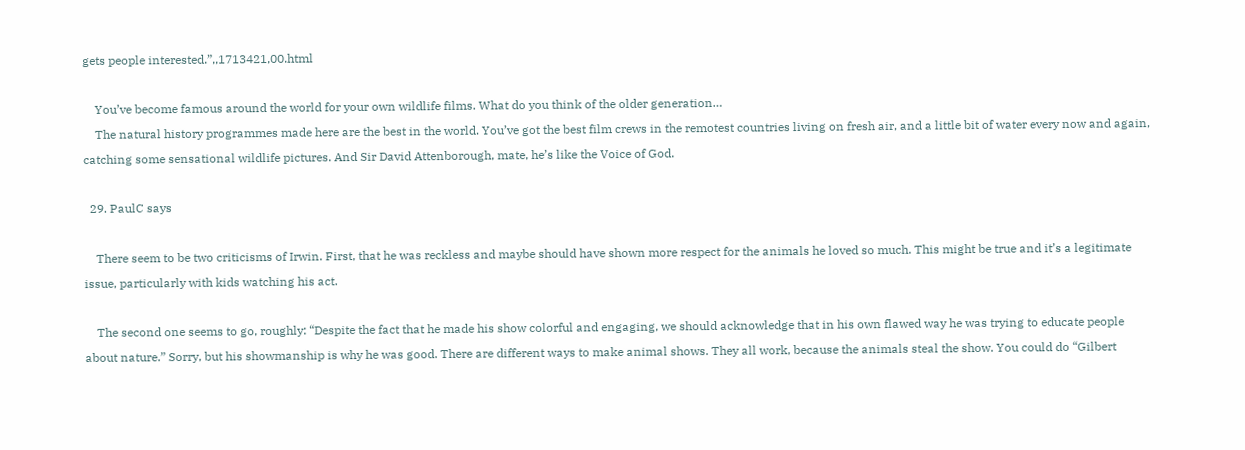gets people interested.”,,1713421,00.html

    You’ve become famous around the world for your own wildlife films. What do you think of the older generation…
    The natural history programmes made here are the best in the world. You’ve got the best film crews in the remotest countries living on fresh air, and a little bit of water every now and again, catching some sensational wildlife pictures. And Sir David Attenborough, mate, he’s like the Voice of God.

  29. PaulC says

    There seem to be two criticisms of Irwin. First, that he was reckless and maybe should have shown more respect for the animals he loved so much. This might be true and it’s a legitimate issue, particularly with kids watching his act.

    The second one seems to go, roughly: “Despite the fact that he made his show colorful and engaging, we should acknowledge that in his own flawed way he was trying to educate people about nature.” Sorry, but his showmanship is why he was good. There are different ways to make animal shows. They all work, because the animals steal the show. You could do “Gilbert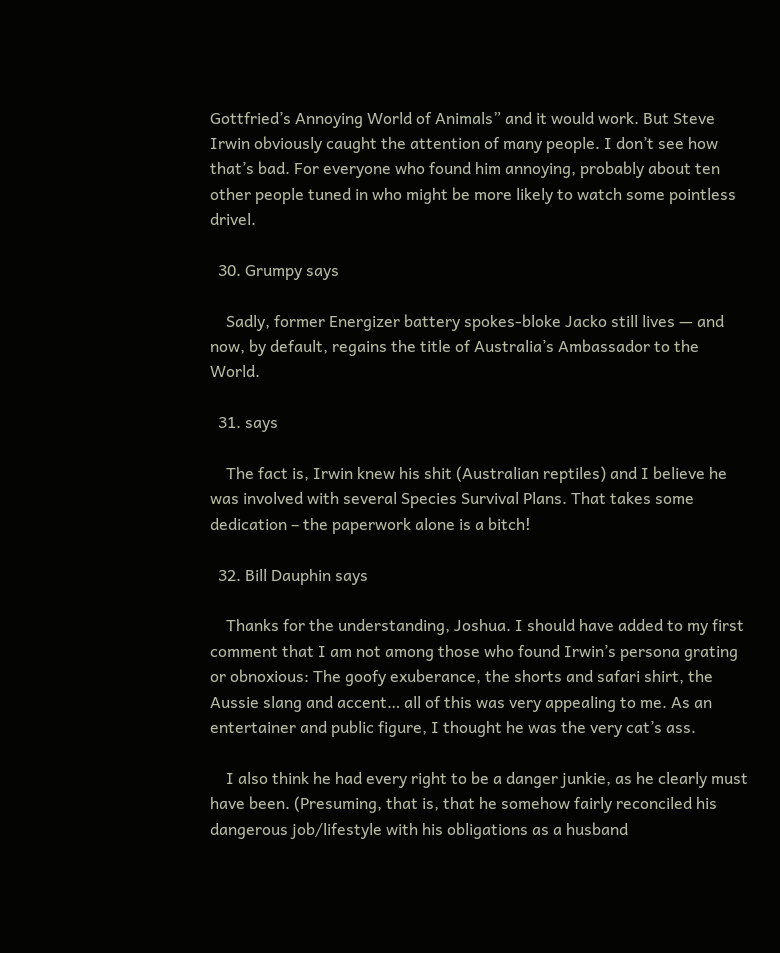Gottfried’s Annoying World of Animals” and it would work. But Steve Irwin obviously caught the attention of many people. I don’t see how that’s bad. For everyone who found him annoying, probably about ten other people tuned in who might be more likely to watch some pointless drivel.

  30. Grumpy says

    Sadly, former Energizer battery spokes-bloke Jacko still lives — and now, by default, regains the title of Australia’s Ambassador to the World.

  31. says

    The fact is, Irwin knew his shit (Australian reptiles) and I believe he was involved with several Species Survival Plans. That takes some dedication – the paperwork alone is a bitch!

  32. Bill Dauphin says

    Thanks for the understanding, Joshua. I should have added to my first comment that I am not among those who found Irwin’s persona grating or obnoxious: The goofy exuberance, the shorts and safari shirt, the Aussie slang and accent… all of this was very appealing to me. As an entertainer and public figure, I thought he was the very cat’s ass.

    I also think he had every right to be a danger junkie, as he clearly must have been. (Presuming, that is, that he somehow fairly reconciled his dangerous job/lifestyle with his obligations as a husband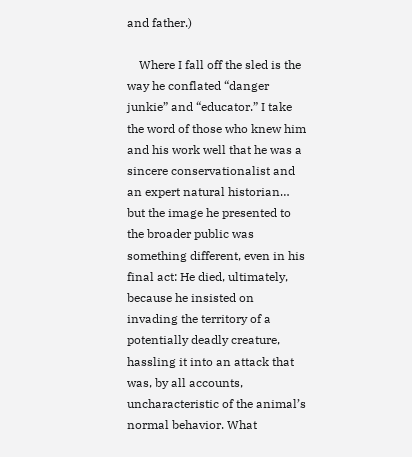and father.)

    Where I fall off the sled is the way he conflated “danger junkie” and “educator.” I take the word of those who knew him and his work well that he was a sincere conservationalist and an expert natural historian… but the image he presented to the broader public was something different, even in his final act: He died, ultimately, because he insisted on invading the territory of a potentially deadly creature, hassling it into an attack that was, by all accounts, uncharacteristic of the animal’s normal behavior. What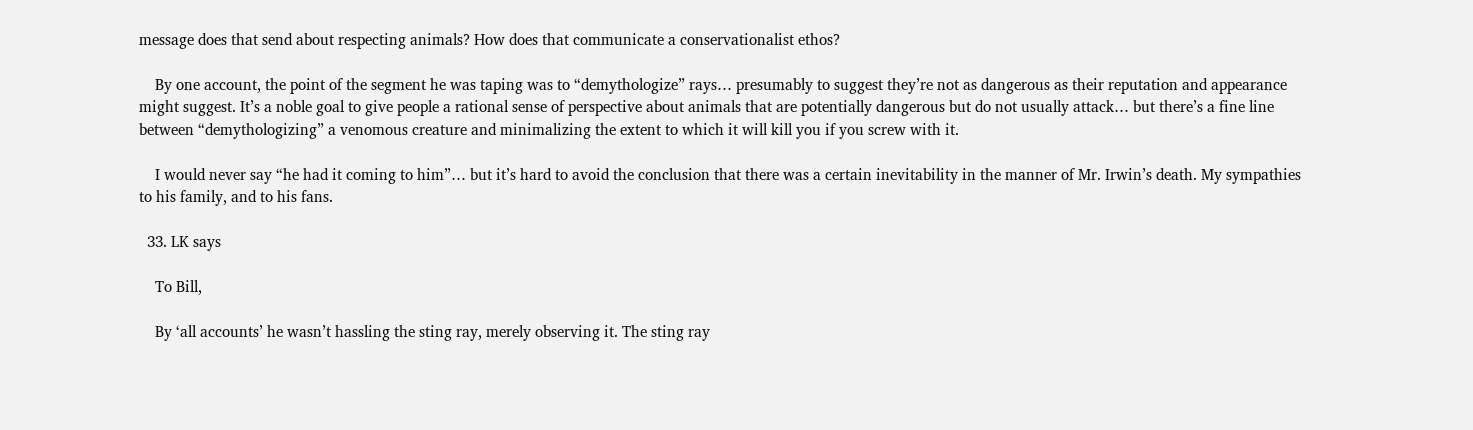message does that send about respecting animals? How does that communicate a conservationalist ethos?

    By one account, the point of the segment he was taping was to “demythologize” rays… presumably to suggest they’re not as dangerous as their reputation and appearance might suggest. It’s a noble goal to give people a rational sense of perspective about animals that are potentially dangerous but do not usually attack… but there’s a fine line between “demythologizing” a venomous creature and minimalizing the extent to which it will kill you if you screw with it.

    I would never say “he had it coming to him”… but it’s hard to avoid the conclusion that there was a certain inevitability in the manner of Mr. Irwin’s death. My sympathies to his family, and to his fans.

  33. LK says

    To Bill,

    By ‘all accounts’ he wasn’t hassling the sting ray, merely observing it. The sting ray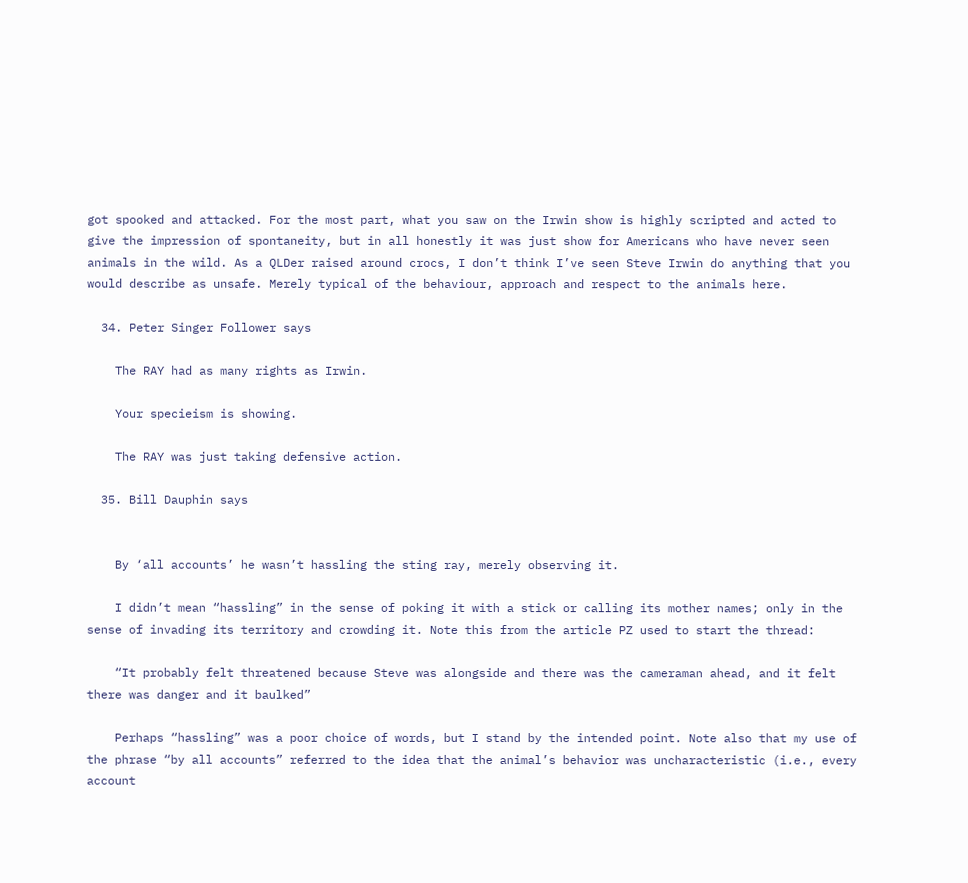got spooked and attacked. For the most part, what you saw on the Irwin show is highly scripted and acted to give the impression of spontaneity, but in all honestly it was just show for Americans who have never seen animals in the wild. As a QLDer raised around crocs, I don’t think I’ve seen Steve Irwin do anything that you would describe as unsafe. Merely typical of the behaviour, approach and respect to the animals here.

  34. Peter Singer Follower says

    The RAY had as many rights as Irwin.

    Your specieism is showing.

    The RAY was just taking defensive action.

  35. Bill Dauphin says


    By ‘all accounts’ he wasn’t hassling the sting ray, merely observing it.

    I didn’t mean “hassling” in the sense of poking it with a stick or calling its mother names; only in the sense of invading its territory and crowding it. Note this from the article PZ used to start the thread:

    “It probably felt threatened because Steve was alongside and there was the cameraman ahead, and it felt there was danger and it baulked”

    Perhaps “hassling” was a poor choice of words, but I stand by the intended point. Note also that my use of the phrase “by all accounts” referred to the idea that the animal’s behavior was uncharacteristic (i.e., every account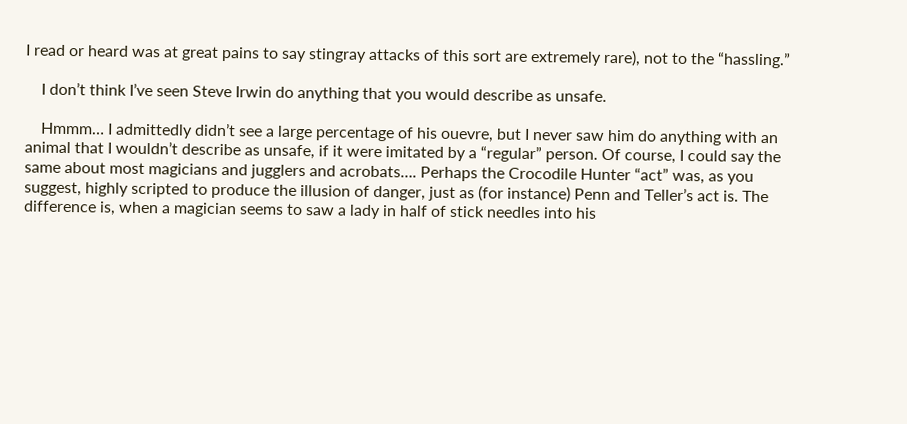I read or heard was at great pains to say stingray attacks of this sort are extremely rare), not to the “hassling.”

    I don’t think I’ve seen Steve Irwin do anything that you would describe as unsafe.

    Hmmm… I admittedly didn’t see a large percentage of his ouevre, but I never saw him do anything with an animal that I wouldn’t describe as unsafe, if it were imitated by a “regular” person. Of course, I could say the same about most magicians and jugglers and acrobats…. Perhaps the Crocodile Hunter “act” was, as you suggest, highly scripted to produce the illusion of danger, just as (for instance) Penn and Teller’s act is. The difference is, when a magician seems to saw a lady in half of stick needles into his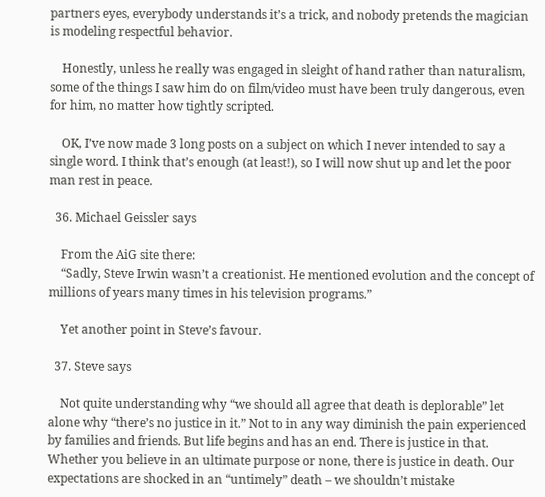partners eyes, everybody understands it’s a trick, and nobody pretends the magician is modeling respectful behavior.

    Honestly, unless he really was engaged in sleight of hand rather than naturalism, some of the things I saw him do on film/video must have been truly dangerous, even for him, no matter how tightly scripted.

    OK, I’ve now made 3 long posts on a subject on which I never intended to say a single word. I think that’s enough (at least!), so I will now shut up and let the poor man rest in peace.

  36. Michael Geissler says

    From the AiG site there:
    “Sadly, Steve Irwin wasn’t a creationist. He mentioned evolution and the concept of millions of years many times in his television programs.”

    Yet another point in Steve’s favour.

  37. Steve says

    Not quite understanding why “we should all agree that death is deplorable” let alone why “there’s no justice in it.” Not to in any way diminish the pain experienced by families and friends. But life begins and has an end. There is justice in that. Whether you believe in an ultimate purpose or none, there is justice in death. Our expectations are shocked in an “untimely” death – we shouldn’t mistake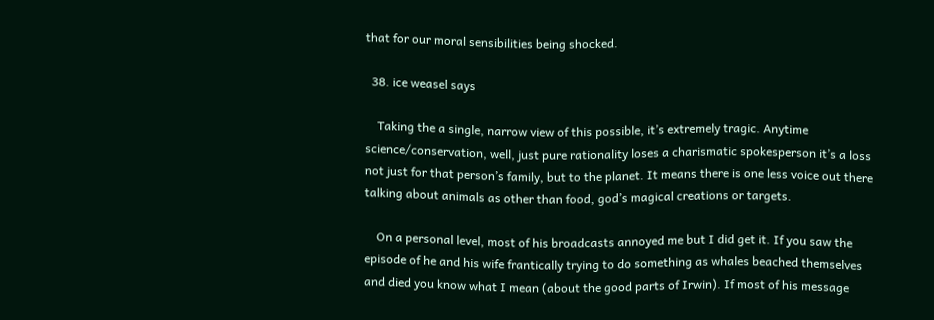that for our moral sensibilities being shocked.

  38. ice weasel says

    Taking the a single, narrow view of this possible, it’s extremely tragic. Anytime science/conservation, well, just pure rationality loses a charismatic spokesperson it’s a loss not just for that person’s family, but to the planet. It means there is one less voice out there talking about animals as other than food, god’s magical creations or targets.

    On a personal level, most of his broadcasts annoyed me but I did get it. If you saw the episode of he and his wife frantically trying to do something as whales beached themselves and died you know what I mean (about the good parts of Irwin). If most of his message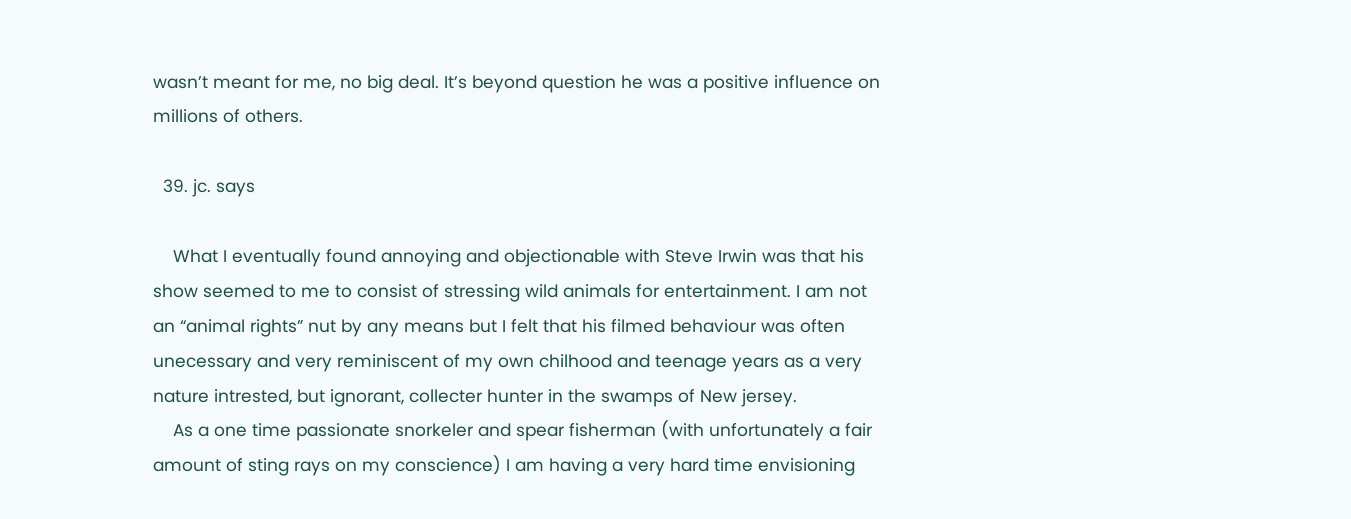wasn’t meant for me, no big deal. It’s beyond question he was a positive influence on millions of others.

  39. jc. says

    What I eventually found annoying and objectionable with Steve Irwin was that his show seemed to me to consist of stressing wild animals for entertainment. I am not an “animal rights” nut by any means but I felt that his filmed behaviour was often unecessary and very reminiscent of my own chilhood and teenage years as a very nature intrested, but ignorant, collecter hunter in the swamps of New jersey.
    As a one time passionate snorkeler and spear fisherman (with unfortunately a fair amount of sting rays on my conscience) I am having a very hard time envisioning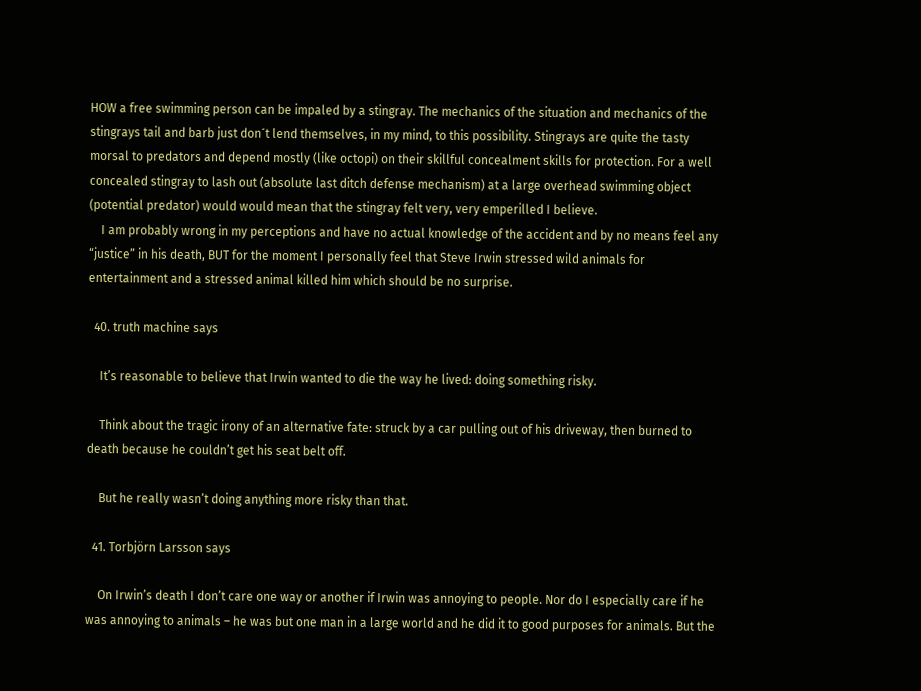HOW a free swimming person can be impaled by a stingray. The mechanics of the situation and mechanics of the stingrays tail and barb just don´t lend themselves, in my mind, to this possibility. Stingrays are quite the tasty morsal to predators and depend mostly (like octopi) on their skillful concealment skills for protection. For a well concealed stingray to lash out (absolute last ditch defense mechanism) at a large overhead swimming object (potential predator) would would mean that the stingray felt very, very emperilled I believe.
    I am probably wrong in my perceptions and have no actual knowledge of the accident and by no means feel any “justice” in his death, BUT for the moment I personally feel that Steve Irwin stressed wild animals for entertainment and a stressed animal killed him which should be no surprise.

  40. truth machine says

    It’s reasonable to believe that Irwin wanted to die the way he lived: doing something risky.

    Think about the tragic irony of an alternative fate: struck by a car pulling out of his driveway, then burned to death because he couldn’t get his seat belt off.

    But he really wasn’t doing anything more risky than that.

  41. Torbjörn Larsson says

    On Irwin’s death I don’t care one way or another if Irwin was annoying to people. Nor do I especially care if he was annoying to animals – he was but one man in a large world and he did it to good purposes for animals. But the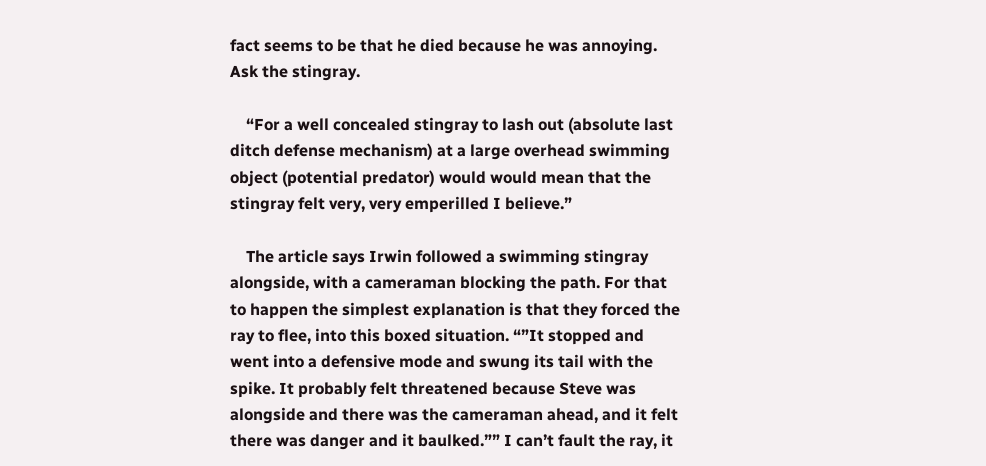fact seems to be that he died because he was annoying. Ask the stingray.

    “For a well concealed stingray to lash out (absolute last ditch defense mechanism) at a large overhead swimming object (potential predator) would would mean that the stingray felt very, very emperilled I believe.”

    The article says Irwin followed a swimming stingray alongside, with a cameraman blocking the path. For that to happen the simplest explanation is that they forced the ray to flee, into this boxed situation. “”It stopped and went into a defensive mode and swung its tail with the spike. It probably felt threatened because Steve was alongside and there was the cameraman ahead, and it felt there was danger and it baulked.”” I can’t fault the ray, it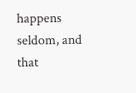happens seldom, and that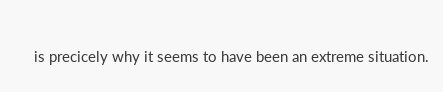is precicely why it seems to have been an extreme situation.